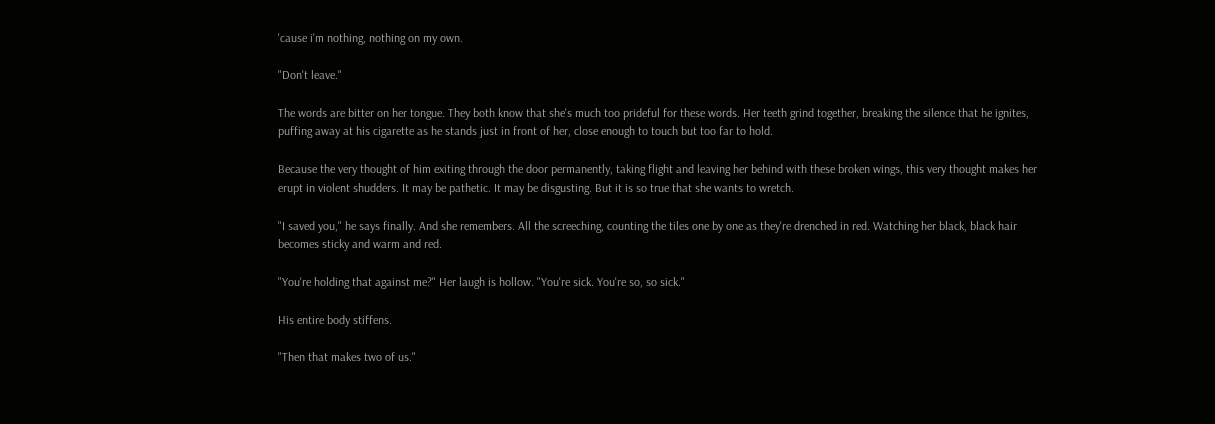'cause i'm nothing, nothing on my own.

"Don't leave."

The words are bitter on her tongue. They both know that she's much too prideful for these words. Her teeth grind together, breaking the silence that he ignites, puffing away at his cigarette as he stands just in front of her, close enough to touch but too far to hold.

Because the very thought of him exiting through the door permanently, taking flight and leaving her behind with these broken wings, this very thought makes her erupt in violent shudders. It may be pathetic. It may be disgusting. But it is so true that she wants to wretch.

"I saved you," he says finally. And she remembers. All the screeching, counting the tiles one by one as they're drenched in red. Watching her black, black hair becomes sticky and warm and red.

"You're holding that against me?" Her laugh is hollow. "You're sick. You're so, so sick."

His entire body stiffens.

"Then that makes two of us."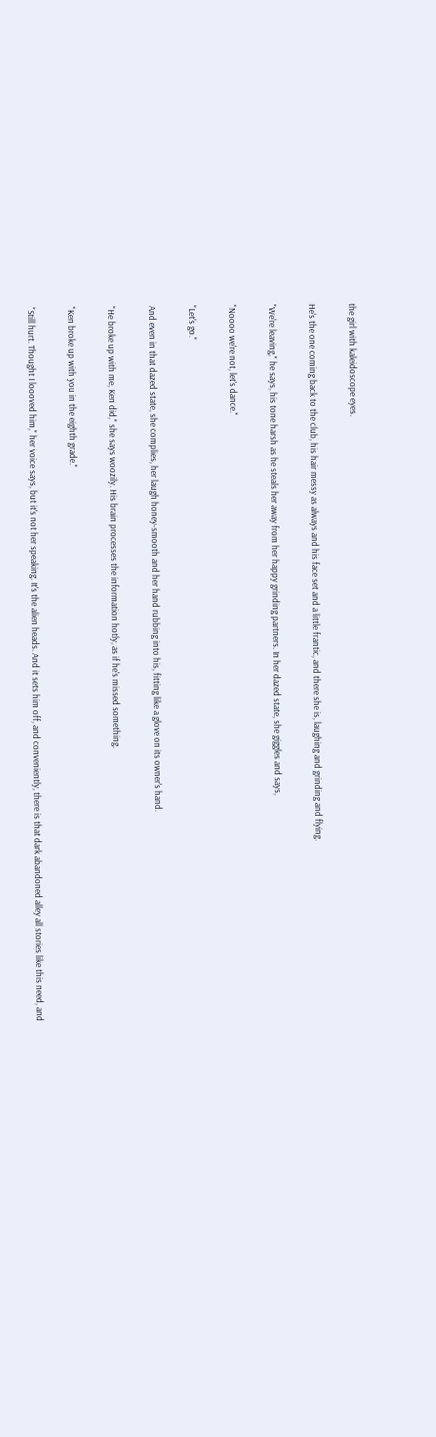the girl with kaleidoscope eyes.

He's the one coming back to the club, his hair messy as always and his face set and a little frantic, and there she is, laughing and grinding and flying.

"We're leaving," he says, his tone harsh as he steals her away from her happy grinding partners. In her dazed state, she giggles and says,

"Noooo we're not, let's dance."

"Let's go."

And even in that dazed state, she complies, her laugh honey-smooth and her hand rubbing into his, fitting like a glove on its owner's hand.

"He broke up with me, Ken did," she says woozily. His brain processes the information hotly, as if he's missed something.

"Ken broke up with you in the eighth grade."

"Still hurt. Thought I loooved him," her voice says, but it's not her speaking. It's the alien heads. And it sets him off, and conveniently, there is that dark abandoned alley all stories like this need, and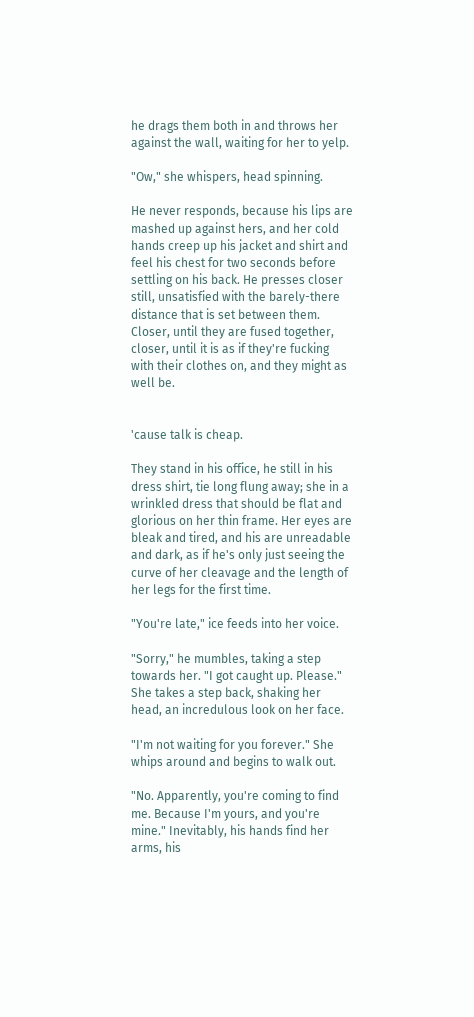he drags them both in and throws her against the wall, waiting for her to yelp.

"Ow," she whispers, head spinning.

He never responds, because his lips are mashed up against hers, and her cold hands creep up his jacket and shirt and feel his chest for two seconds before settling on his back. He presses closer still, unsatisfied with the barely-there distance that is set between them. Closer, until they are fused together, closer, until it is as if they're fucking with their clothes on, and they might as well be.


'cause talk is cheap.

They stand in his office, he still in his dress shirt, tie long flung away; she in a wrinkled dress that should be flat and glorious on her thin frame. Her eyes are bleak and tired, and his are unreadable and dark, as if he's only just seeing the curve of her cleavage and the length of her legs for the first time.

"You're late," ice feeds into her voice.

"Sorry," he mumbles, taking a step towards her. "I got caught up. Please." She takes a step back, shaking her head, an incredulous look on her face.

"I'm not waiting for you forever." She whips around and begins to walk out.

"No. Apparently, you're coming to find me. Because I'm yours, and you're mine." Inevitably, his hands find her arms, his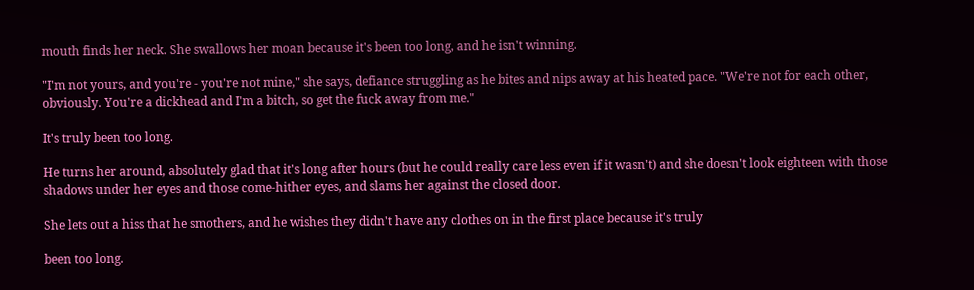mouth finds her neck. She swallows her moan because it's been too long, and he isn't winning.

"I'm not yours, and you're - you're not mine," she says, defiance struggling as he bites and nips away at his heated pace. "We're not for each other, obviously. You're a dickhead and I'm a bitch, so get the fuck away from me."

It's truly been too long.

He turns her around, absolutely glad that it's long after hours (but he could really care less even if it wasn't) and she doesn't look eighteen with those shadows under her eyes and those come-hither eyes, and slams her against the closed door.

She lets out a hiss that he smothers, and he wishes they didn't have any clothes on in the first place because it's truly

been too long.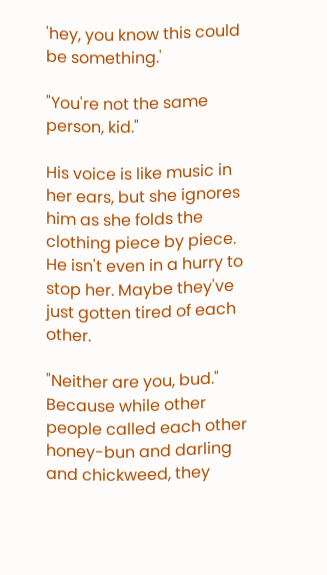'hey, you know this could be something.'

"You're not the same person, kid."

His voice is like music in her ears, but she ignores him as she folds the clothing piece by piece. He isn't even in a hurry to stop her. Maybe they've just gotten tired of each other.

"Neither are you, bud." Because while other people called each other honey-bun and darling and chickweed, they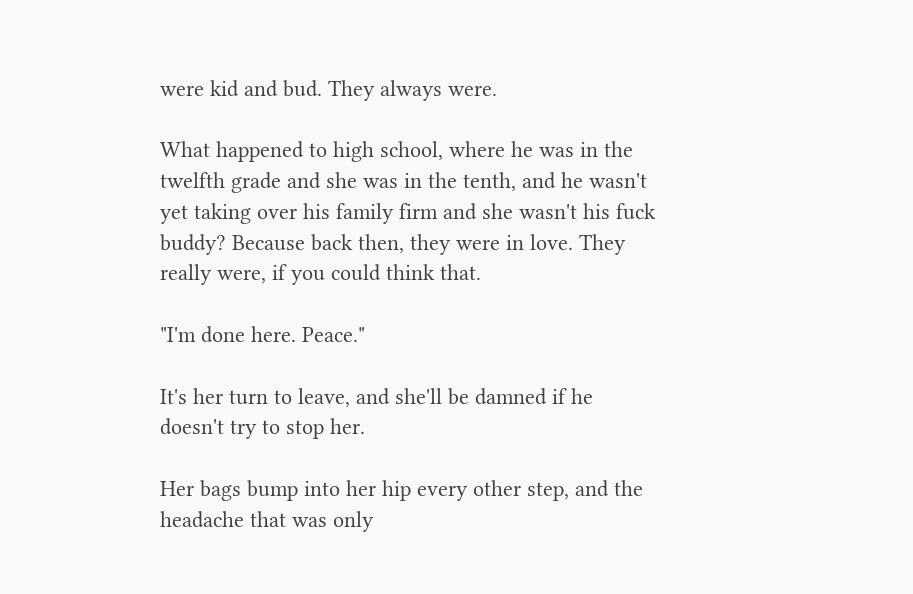were kid and bud. They always were.

What happened to high school, where he was in the twelfth grade and she was in the tenth, and he wasn't yet taking over his family firm and she wasn't his fuck buddy? Because back then, they were in love. They really were, if you could think that.

"I'm done here. Peace."

It's her turn to leave, and she'll be damned if he doesn't try to stop her.

Her bags bump into her hip every other step, and the headache that was only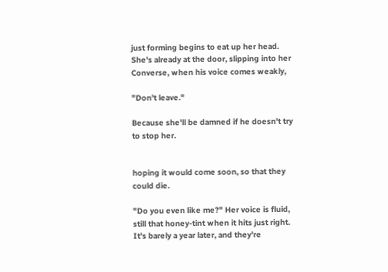just forming begins to eat up her head. She's already at the door, slipping into her Converse, when his voice comes weakly,

"Don't leave."

Because she'll be damned if he doesn't try to stop her.


hoping it would come soon, so that they could die.

"Do you even like me?" Her voice is fluid, still that honey-tint when it hits just right. It's barely a year later, and they're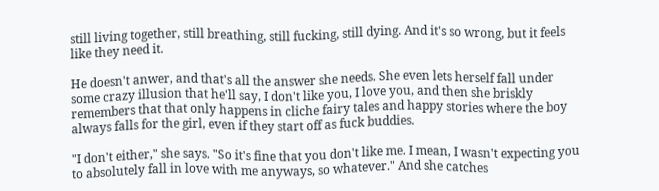still living together, still breathing, still fucking, still dying. And it's so wrong, but it feels like they need it.

He doesn't anwer, and that's all the answer she needs. She even lets herself fall under some crazy illusion that he'll say, I don't like you, I love you, and then she briskly remembers that that only happens in cliche fairy tales and happy stories where the boy always falls for the girl, even if they start off as fuck buddies.

"I don't either," she says. "So it's fine that you don't like me. I mean, I wasn't expecting you to absolutely fall in love with me anyways, so whatever." And she catches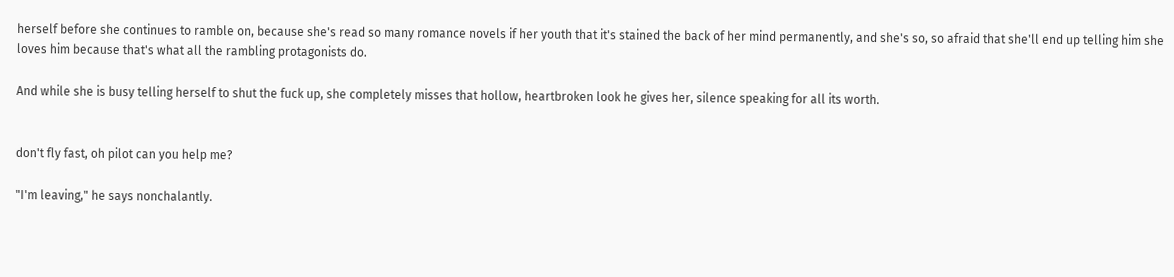herself before she continues to ramble on, because she's read so many romance novels if her youth that it's stained the back of her mind permanently, and she's so, so afraid that she'll end up telling him she loves him because that's what all the rambling protagonists do.

And while she is busy telling herself to shut the fuck up, she completely misses that hollow, heartbroken look he gives her, silence speaking for all its worth.


don't fly fast, oh pilot can you help me?

"I'm leaving," he says nonchalantly.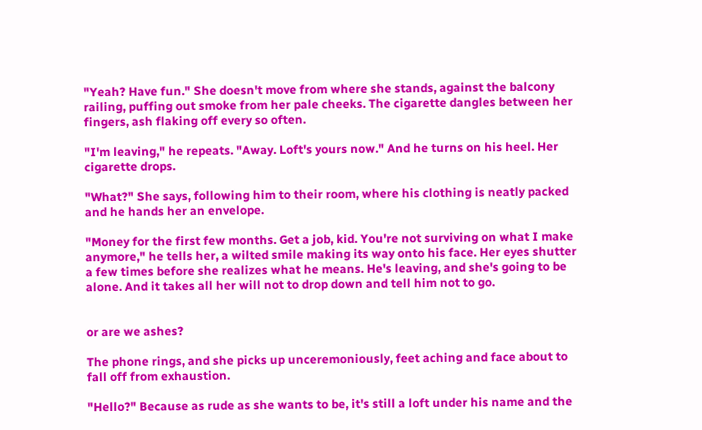"Yeah? Have fun." She doesn't move from where she stands, against the balcony railing, puffing out smoke from her pale cheeks. The cigarette dangles between her fingers, ash flaking off every so often.

"I'm leaving," he repeats. "Away. Loft's yours now." And he turns on his heel. Her cigarette drops.

"What?" She says, following him to their room, where his clothing is neatly packed and he hands her an envelope.

"Money for the first few months. Get a job, kid. You're not surviving on what I make anymore," he tells her, a wilted smile making its way onto his face. Her eyes shutter a few times before she realizes what he means. He's leaving, and she's going to be alone. And it takes all her will not to drop down and tell him not to go.


or are we ashes?

The phone rings, and she picks up unceremoniously, feet aching and face about to fall off from exhaustion.

"Hello?" Because as rude as she wants to be, it's still a loft under his name and the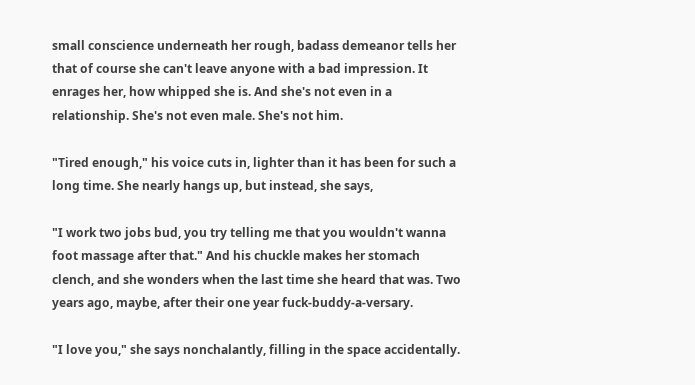small conscience underneath her rough, badass demeanor tells her that of course she can't leave anyone with a bad impression. It enrages her, how whipped she is. And she's not even in a relationship. She's not even male. She's not him.

"Tired enough," his voice cuts in, lighter than it has been for such a long time. She nearly hangs up, but instead, she says,

"I work two jobs bud, you try telling me that you wouldn't wanna foot massage after that." And his chuckle makes her stomach clench, and she wonders when the last time she heard that was. Two years ago, maybe, after their one year fuck-buddy-a-versary.

"I love you," she says nonchalantly, filling in the space accidentally.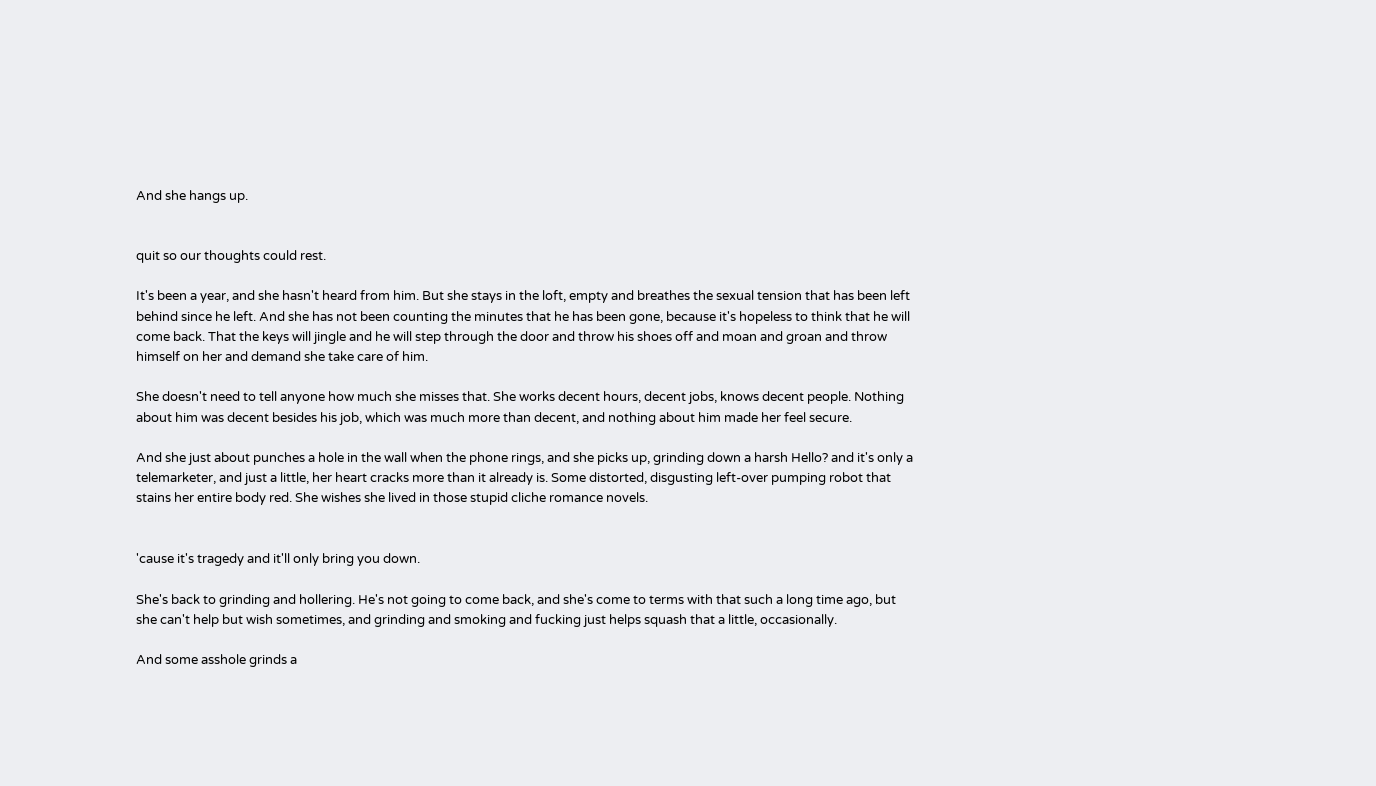And she hangs up.


quit so our thoughts could rest.

It's been a year, and she hasn't heard from him. But she stays in the loft, empty and breathes the sexual tension that has been left behind since he left. And she has not been counting the minutes that he has been gone, because it's hopeless to think that he will come back. That the keys will jingle and he will step through the door and throw his shoes off and moan and groan and throw himself on her and demand she take care of him.

She doesn't need to tell anyone how much she misses that. She works decent hours, decent jobs, knows decent people. Nothing about him was decent besides his job, which was much more than decent, and nothing about him made her feel secure.

And she just about punches a hole in the wall when the phone rings, and she picks up, grinding down a harsh Hello? and it's only a telemarketer, and just a little, her heart cracks more than it already is. Some distorted, disgusting left-over pumping robot that stains her entire body red. She wishes she lived in those stupid cliche romance novels.


'cause it's tragedy and it'll only bring you down.

She's back to grinding and hollering. He's not going to come back, and she's come to terms with that such a long time ago, but she can't help but wish sometimes, and grinding and smoking and fucking just helps squash that a little, occasionally.

And some asshole grinds a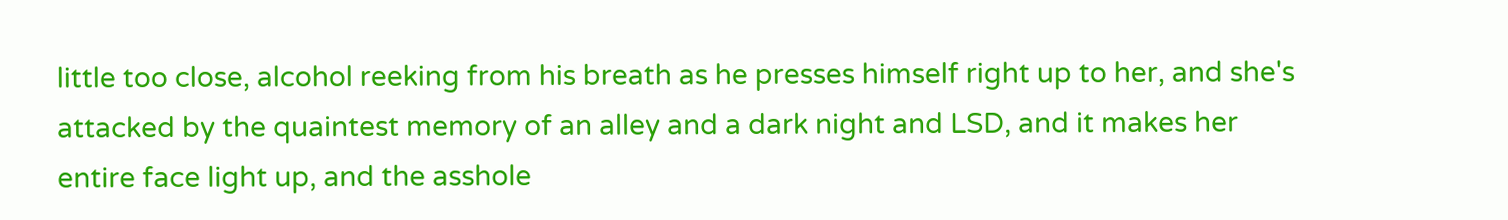little too close, alcohol reeking from his breath as he presses himself right up to her, and she's attacked by the quaintest memory of an alley and a dark night and LSD, and it makes her entire face light up, and the asshole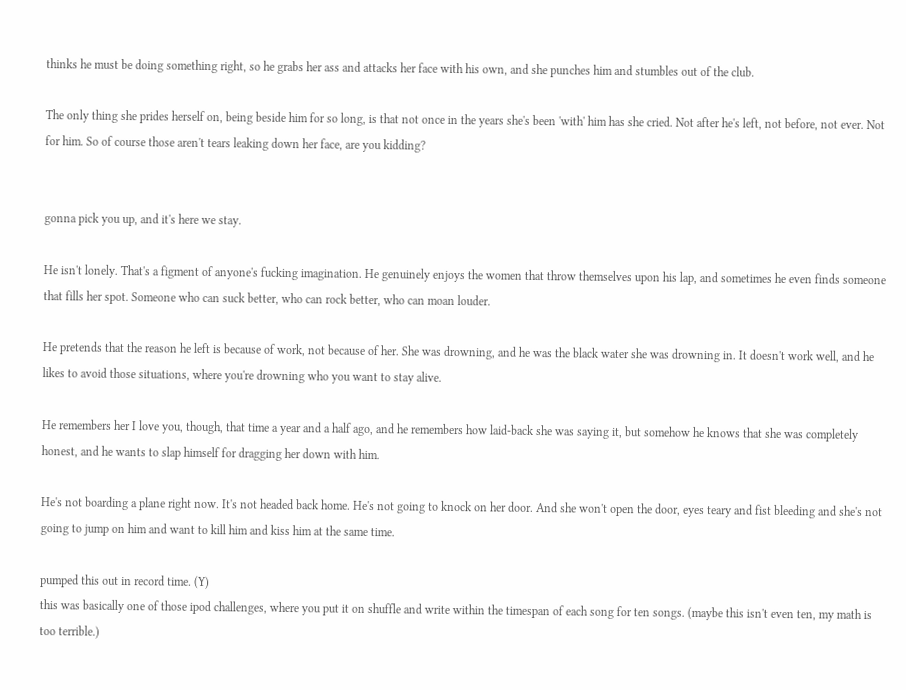thinks he must be doing something right, so he grabs her ass and attacks her face with his own, and she punches him and stumbles out of the club.

The only thing she prides herself on, being beside him for so long, is that not once in the years she's been 'with' him has she cried. Not after he's left, not before, not ever. Not for him. So of course those aren't tears leaking down her face, are you kidding?


gonna pick you up, and it's here we stay.

He isn't lonely. That's a figment of anyone's fucking imagination. He genuinely enjoys the women that throw themselves upon his lap, and sometimes he even finds someone that fills her spot. Someone who can suck better, who can rock better, who can moan louder.

He pretends that the reason he left is because of work, not because of her. She was drowning, and he was the black water she was drowning in. It doesn't work well, and he likes to avoid those situations, where you're drowning who you want to stay alive.

He remembers her I love you, though, that time a year and a half ago, and he remembers how laid-back she was saying it, but somehow he knows that she was completely honest, and he wants to slap himself for dragging her down with him.

He's not boarding a plane right now. It's not headed back home. He's not going to knock on her door. And she won't open the door, eyes teary and fist bleeding and she's not going to jump on him and want to kill him and kiss him at the same time.

pumped this out in record time. (Y)
this was basically one of those ipod challenges, where you put it on shuffle and write within the timespan of each song for ten songs. (maybe this isn't even ten, my math is too terrible.)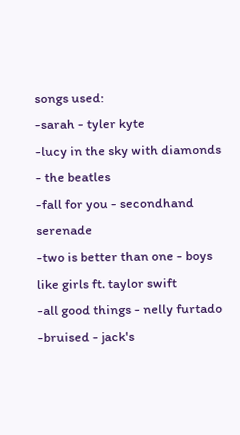songs used:
-sarah - tyler kyte
-lucy in the sky with diamonds - the beatles
-fall for you - secondhand serenade
-two is better than one - boys like girls ft. taylor swift
-all good things - nelly furtado
-bruised - jack's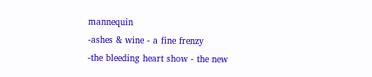mannequin
-ashes & wine - a fine frenzy
-the bleeding heart show - the new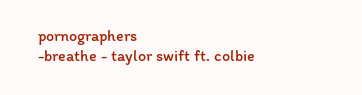pornographers
-breathe - taylor swift ft. colbie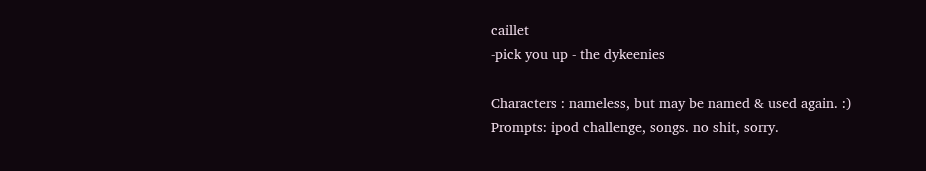caillet
-pick you up - the dykeenies

Characters : nameless, but may be named & used again. :)
Prompts: ipod challenge, songs. no shit, sorry.